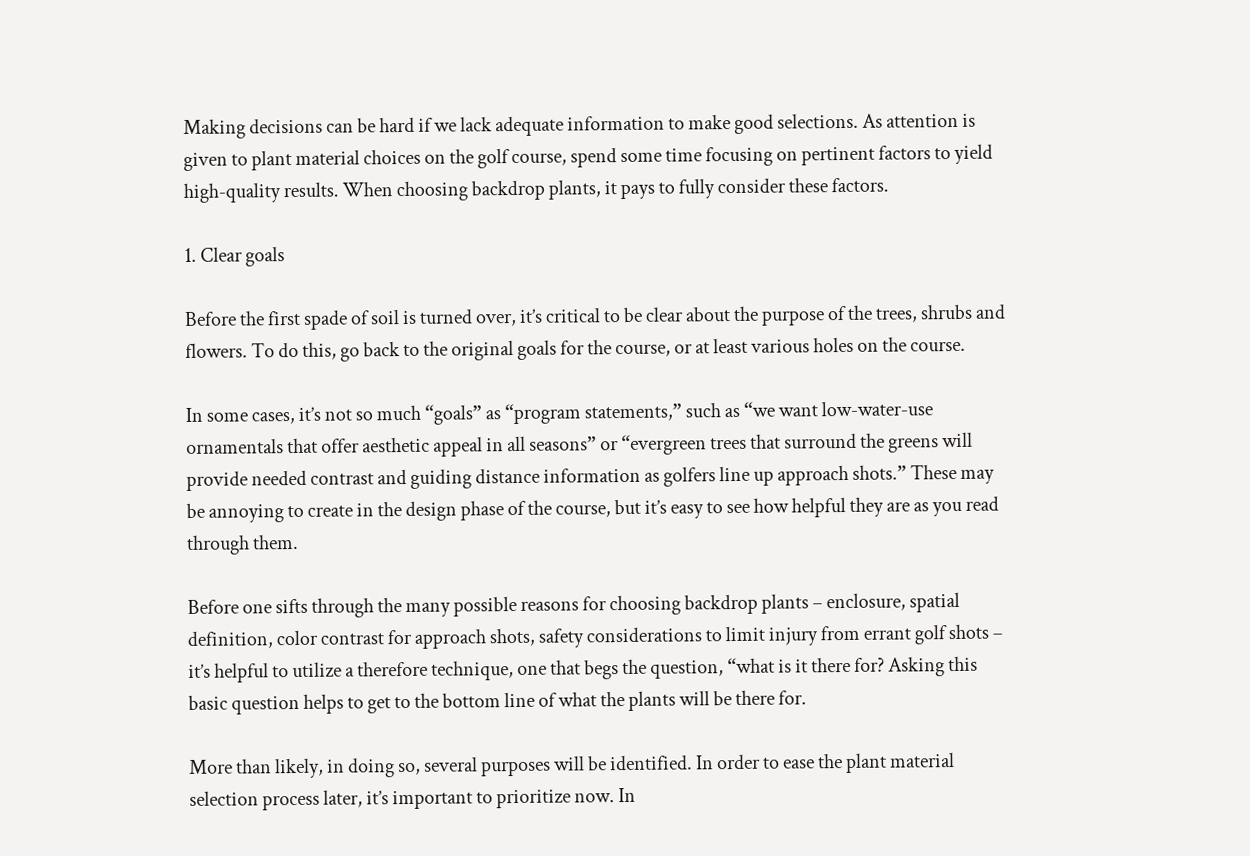Making decisions can be hard if we lack adequate information to make good selections. As attention is given to plant material choices on the golf course, spend some time focusing on pertinent factors to yield high-quality results. When choosing backdrop plants, it pays to fully consider these factors.

1. Clear goals

Before the first spade of soil is turned over, it’s critical to be clear about the purpose of the trees, shrubs and flowers. To do this, go back to the original goals for the course, or at least various holes on the course.

In some cases, it’s not so much “goals” as “program statements,” such as “we want low-water-use ornamentals that offer aesthetic appeal in all seasons” or “evergreen trees that surround the greens will provide needed contrast and guiding distance information as golfers line up approach shots.” These may be annoying to create in the design phase of the course, but it’s easy to see how helpful they are as you read through them.

Before one sifts through the many possible reasons for choosing backdrop plants – enclosure, spatial definition, color contrast for approach shots, safety considerations to limit injury from errant golf shots – it’s helpful to utilize a therefore technique, one that begs the question, “what is it there for? Asking this basic question helps to get to the bottom line of what the plants will be there for.

More than likely, in doing so, several purposes will be identified. In order to ease the plant material selection process later, it’s important to prioritize now. In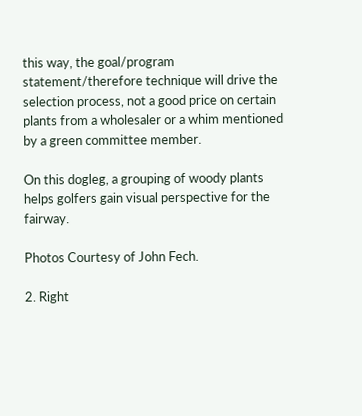this way, the goal/program statement/therefore technique will drive the selection process, not a good price on certain plants from a wholesaler or a whim mentioned by a green committee member.

On this dogleg, a grouping of woody plants helps golfers gain visual perspective for the fairway.

Photos Courtesy of John Fech.

2. Right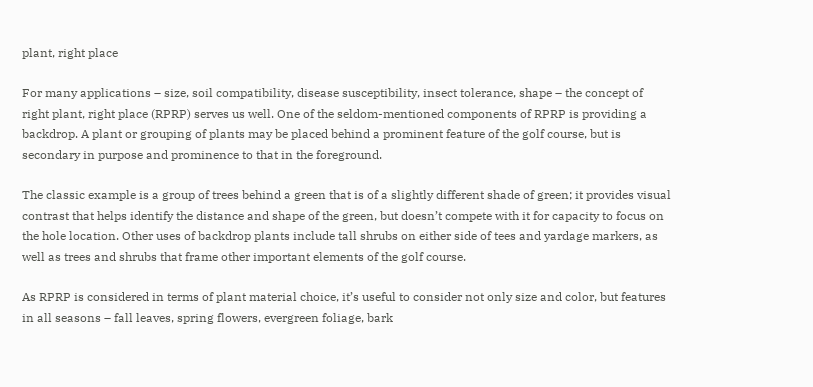plant, right place

For many applications – size, soil compatibility, disease susceptibility, insect tolerance, shape – the concept of right plant, right place (RPRP) serves us well. One of the seldom-mentioned components of RPRP is providing a backdrop. A plant or grouping of plants may be placed behind a prominent feature of the golf course, but is secondary in purpose and prominence to that in the foreground.

The classic example is a group of trees behind a green that is of a slightly different shade of green; it provides visual contrast that helps identify the distance and shape of the green, but doesn’t compete with it for capacity to focus on the hole location. Other uses of backdrop plants include tall shrubs on either side of tees and yardage markers, as well as trees and shrubs that frame other important elements of the golf course.

As RPRP is considered in terms of plant material choice, it’s useful to consider not only size and color, but features in all seasons – fall leaves, spring flowers, evergreen foliage, bark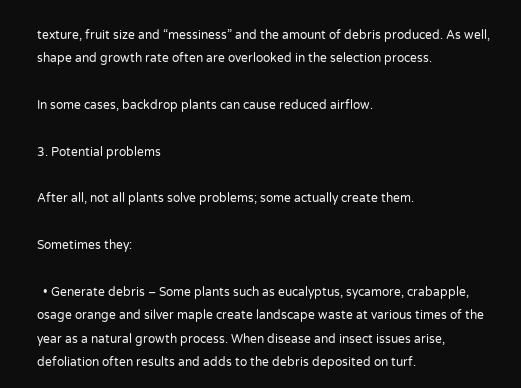texture, fruit size and “messiness” and the amount of debris produced. As well, shape and growth rate often are overlooked in the selection process.

In some cases, backdrop plants can cause reduced airflow.

3. Potential problems

After all, not all plants solve problems; some actually create them.

Sometimes they:

  • Generate debris – Some plants such as eucalyptus, sycamore, crabapple, osage orange and silver maple create landscape waste at various times of the year as a natural growth process. When disease and insect issues arise, defoliation often results and adds to the debris deposited on turf.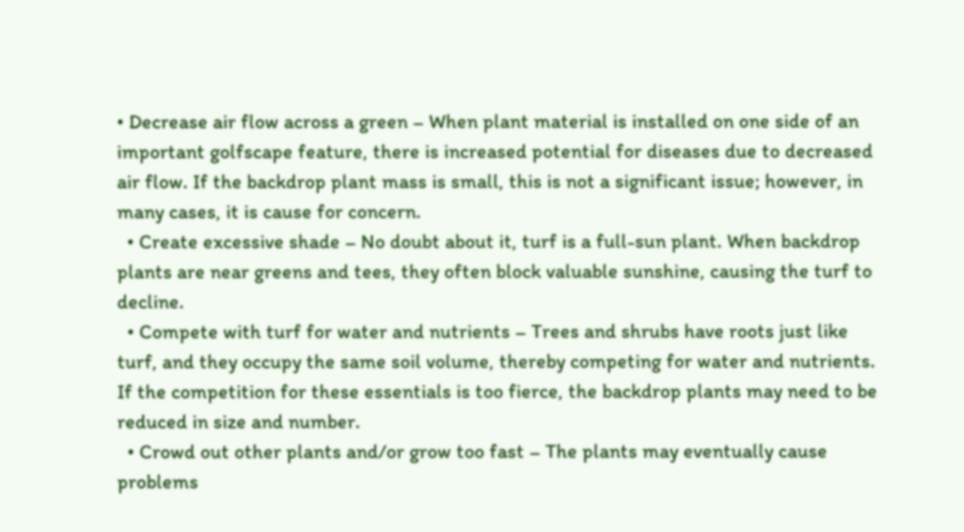• Decrease air flow across a green – When plant material is installed on one side of an important golfscape feature, there is increased potential for diseases due to decreased air flow. If the backdrop plant mass is small, this is not a significant issue; however, in many cases, it is cause for concern.
  • Create excessive shade – No doubt about it, turf is a full-sun plant. When backdrop plants are near greens and tees, they often block valuable sunshine, causing the turf to decline.
  • Compete with turf for water and nutrients – Trees and shrubs have roots just like turf, and they occupy the same soil volume, thereby competing for water and nutrients. If the competition for these essentials is too fierce, the backdrop plants may need to be reduced in size and number.
  • Crowd out other plants and/or grow too fast – The plants may eventually cause problems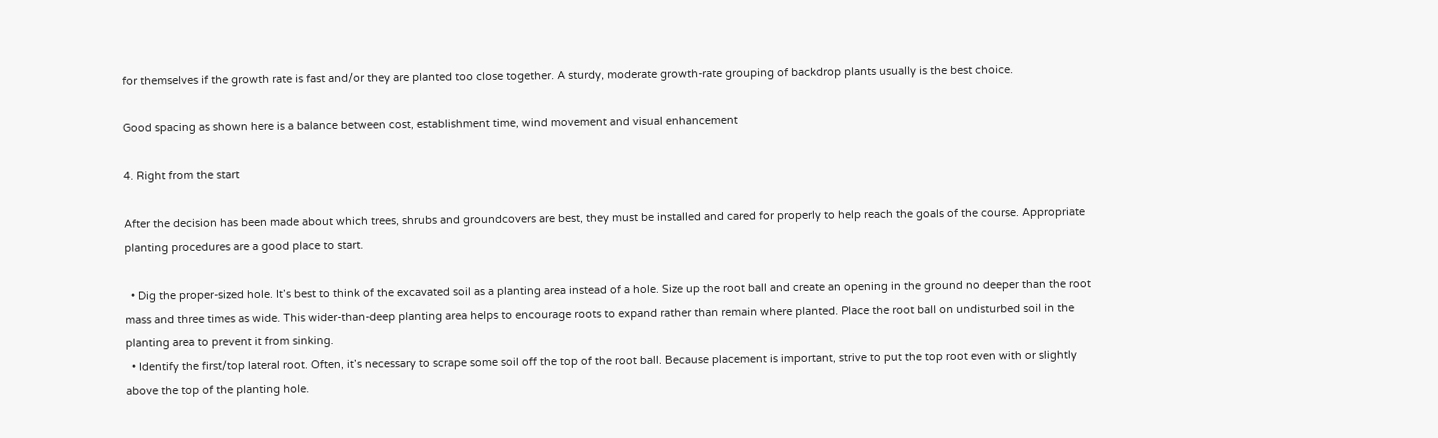for themselves if the growth rate is fast and/or they are planted too close together. A sturdy, moderate growth-rate grouping of backdrop plants usually is the best choice.

Good spacing as shown here is a balance between cost, establishment time, wind movement and visual enhancement

4. Right from the start

After the decision has been made about which trees, shrubs and groundcovers are best, they must be installed and cared for properly to help reach the goals of the course. Appropriate planting procedures are a good place to start.

  • Dig the proper-sized hole. It’s best to think of the excavated soil as a planting area instead of a hole. Size up the root ball and create an opening in the ground no deeper than the root mass and three times as wide. This wider-than-deep planting area helps to encourage roots to expand rather than remain where planted. Place the root ball on undisturbed soil in the planting area to prevent it from sinking.
  • Identify the first/top lateral root. Often, it’s necessary to scrape some soil off the top of the root ball. Because placement is important, strive to put the top root even with or slightly above the top of the planting hole.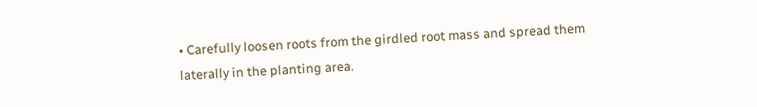• Carefully loosen roots from the girdled root mass and spread them laterally in the planting area.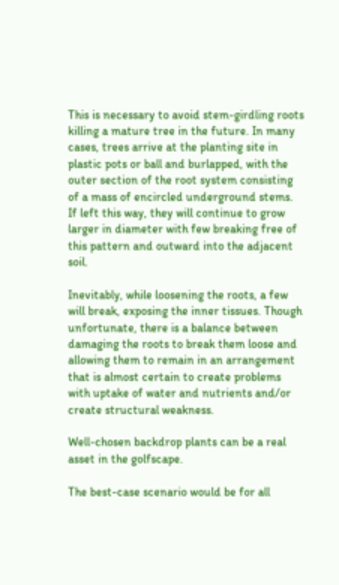This is necessary to avoid stem-girdling roots killing a mature tree in the future. In many cases, trees arrive at the planting site in plastic pots or ball and burlapped, with the outer section of the root system consisting of a mass of encircled underground stems. If left this way, they will continue to grow larger in diameter with few breaking free of this pattern and outward into the adjacent soil.

Inevitably, while loosening the roots, a few will break, exposing the inner tissues. Though unfortunate, there is a balance between damaging the roots to break them loose and allowing them to remain in an arrangement that is almost certain to create problems with uptake of water and nutrients and/or create structural weakness.

Well-chosen backdrop plants can be a real asset in the golfscape.

The best-case scenario would be for all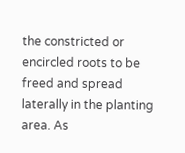the constricted or encircled roots to be freed and spread laterally in the planting area. As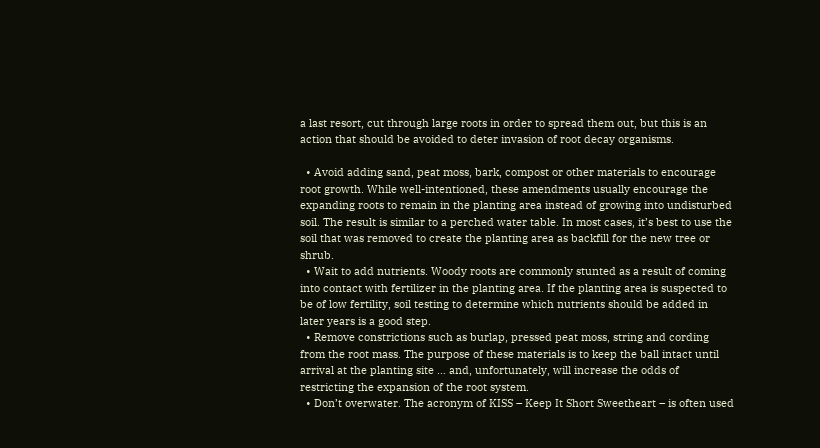a last resort, cut through large roots in order to spread them out, but this is an action that should be avoided to deter invasion of root decay organisms.

  • Avoid adding sand, peat moss, bark, compost or other materials to encourage root growth. While well-intentioned, these amendments usually encourage the expanding roots to remain in the planting area instead of growing into undisturbed soil. The result is similar to a perched water table. In most cases, it’s best to use the soil that was removed to create the planting area as backfill for the new tree or shrub.
  • Wait to add nutrients. Woody roots are commonly stunted as a result of coming into contact with fertilizer in the planting area. If the planting area is suspected to be of low fertility, soil testing to determine which nutrients should be added in later years is a good step.
  • Remove constrictions such as burlap, pressed peat moss, string and cording from the root mass. The purpose of these materials is to keep the ball intact until arrival at the planting site … and, unfortunately, will increase the odds of restricting the expansion of the root system.
  • Don’t overwater. The acronym of KISS – Keep It Short Sweetheart – is often used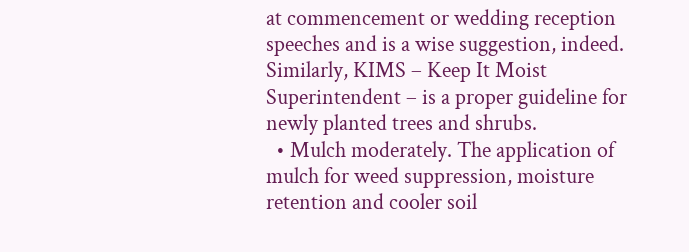at commencement or wedding reception speeches and is a wise suggestion, indeed. Similarly, KIMS – Keep It Moist Superintendent – is a proper guideline for newly planted trees and shrubs.
  • Mulch moderately. The application of mulch for weed suppression, moisture retention and cooler soil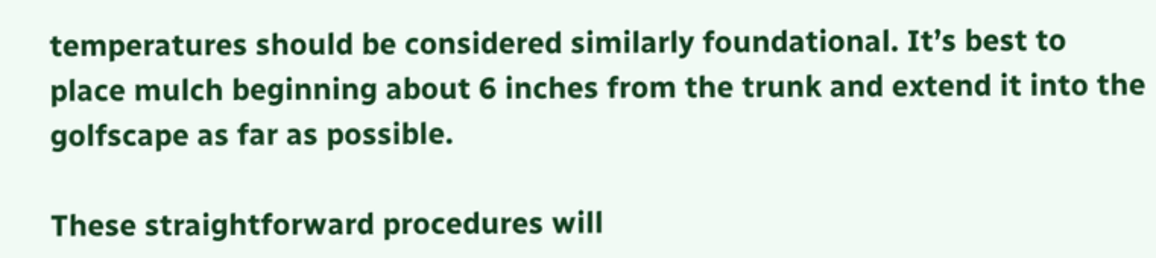temperatures should be considered similarly foundational. It’s best to place mulch beginning about 6 inches from the trunk and extend it into the golfscape as far as possible.

These straightforward procedures will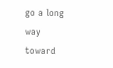go a long way toward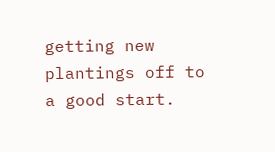getting new plantings off to a good start.